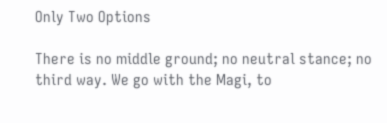Only Two Options

There is no middle ground; no neutral stance; no third way. We go with the Magi, to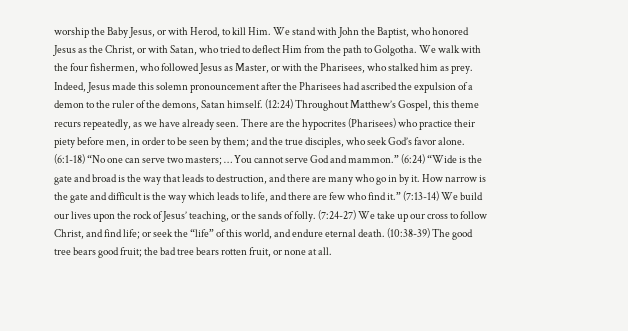worship the Baby Jesus, or with Herod, to kill Him. We stand with John the Baptist, who honored Jesus as the Christ, or with Satan, who tried to deflect Him from the path to Golgotha. We walk with the four fishermen, who followed Jesus as Master, or with the Pharisees, who stalked him as prey. Indeed, Jesus made this solemn pronouncement after the Pharisees had ascribed the expulsion of a demon to the ruler of the demons, Satan himself. (12:24) Throughout Matthew’s Gospel, this theme recurs repeatedly, as we have already seen. There are the hypocrites (Pharisees) who practice their piety before men, in order to be seen by them; and the true disciples, who seek God’s favor alone. (6:1-18) “No one can serve two masters; … You cannot serve God and mammon.” (6:24) “Wide is the gate and broad is the way that leads to destruction, and there are many who go in by it. How narrow is the gate and difficult is the way which leads to life, and there are few who find it.” (7:13-14) We build our lives upon the rock of Jesus’ teaching, or the sands of folly. (7:24-27) We take up our cross to follow Christ, and find life; or seek the “life” of this world, and endure eternal death. (10:38-39) The good tree bears good fruit; the bad tree bears rotten fruit, or none at all.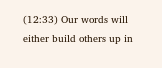(12:33) Our words will either build others up in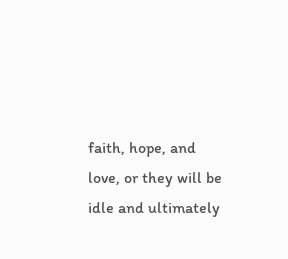faith, hope, and love, or they will be idle and ultimately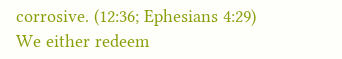corrosive. (12:36; Ephesians 4:29) We either redeem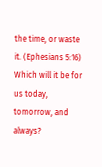the time, or waste it. (Ephesians 5:16) Which will it be for us today, tomorrow, and always?